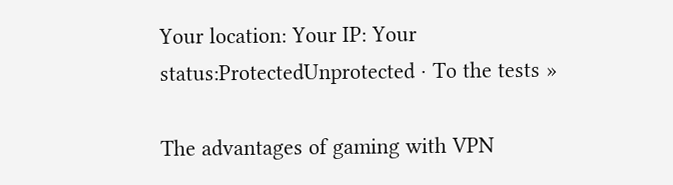Your location: Your IP: Your status:ProtectedUnprotected · To the tests »

The advantages of gaming with VPN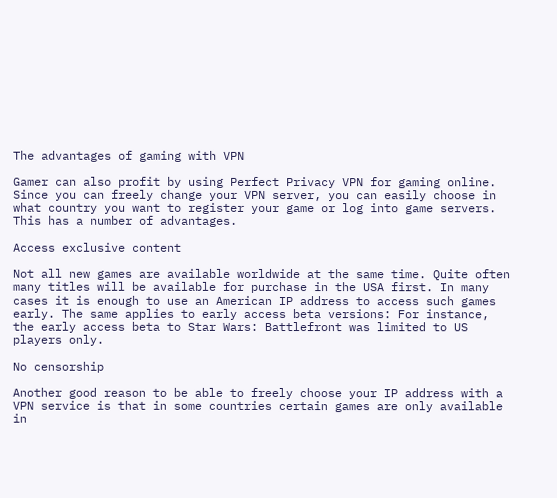The advantages of gaming with VPN

Gamer can also profit by using Perfect Privacy VPN for gaming online. Since you can freely change your VPN server, you can easily choose in what country you want to register your game or log into game servers. This has a number of advantages.

Access exclusive content

Not all new games are available worldwide at the same time. Quite often many titles will be available for purchase in the USA first. In many cases it is enough to use an American IP address to access such games early. The same applies to early access beta versions: For instance, the early access beta to Star Wars: Battlefront was limited to US players only.

No censorship

Another good reason to be able to freely choose your IP address with a VPN service is that in some countries certain games are only available in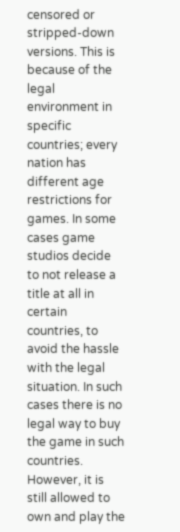censored or stripped-down versions. This is because of the legal environment in specific countries; every nation has different age restrictions for games. In some cases game studios decide to not release a title at all in certain countries, to avoid the hassle with the legal situation. In such cases there is no legal way to buy the game in such countries. However, it is still allowed to own and play the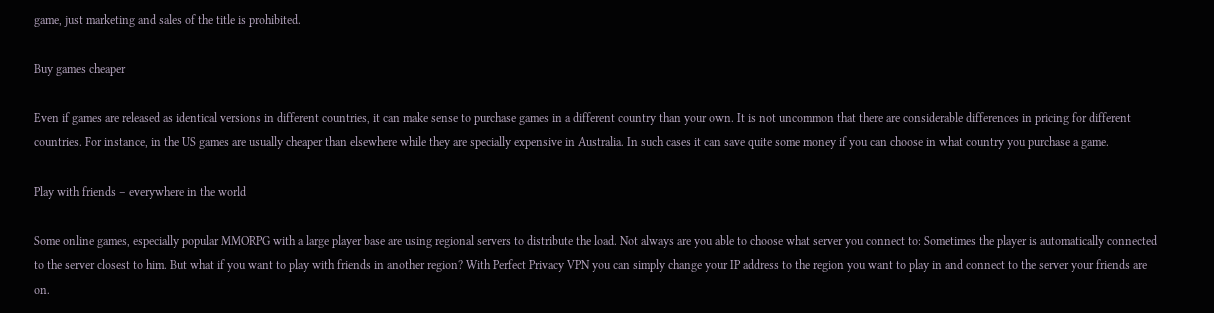game, just marketing and sales of the title is prohibited.

Buy games cheaper

Even if games are released as identical versions in different countries, it can make sense to purchase games in a different country than your own. It is not uncommon that there are considerable differences in pricing for different countries. For instance, in the US games are usually cheaper than elsewhere while they are specially expensive in Australia. In such cases it can save quite some money if you can choose in what country you purchase a game.

Play with friends – everywhere in the world

Some online games, especially popular MMORPG with a large player base are using regional servers to distribute the load. Not always are you able to choose what server you connect to: Sometimes the player is automatically connected to the server closest to him. But what if you want to play with friends in another region? With Perfect Privacy VPN you can simply change your IP address to the region you want to play in and connect to the server your friends are on.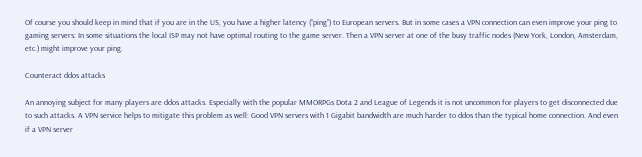Of course you should keep in mind that if you are in the US, you have a higher latency (“ping”) to European servers. But in some cases a VPN connection can even improve your ping to gaming servers: In some situations the local ISP may not have optimal routing to the game server. Then a VPN server at one of the busy traffic nodes (New York, London, Amsterdam, etc.) might improve your ping.

Counteract ddos attacks

An annoying subject for many players are ddos attacks. Especially with the popular MMORPGs Dota 2 and League of Legends it is not uncommon for players to get disconnected due to such attacks. A VPN service helps to mitigate this problem as well: Good VPN servers with 1 Gigabit bandwidth are much harder to ddos than the typical home connection. And even if a VPN server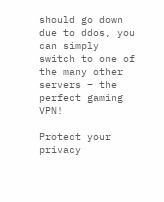should go down due to ddos, you can simply switch to one of the many other servers – the perfect gaming VPN!

Protect your privacy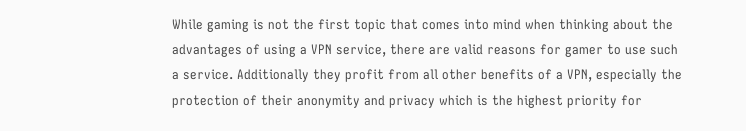While gaming is not the first topic that comes into mind when thinking about the advantages of using a VPN service, there are valid reasons for gamer to use such a service. Additionally they profit from all other benefits of a VPN, especially the protection of their anonymity and privacy which is the highest priority for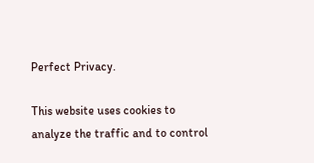Perfect Privacy.

This website uses cookies to analyze the traffic and to control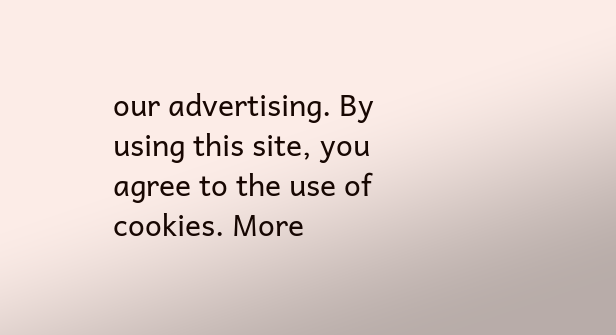our advertising. By using this site, you agree to the use of cookies. More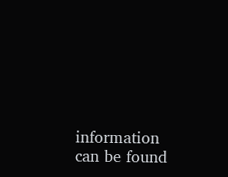information can be found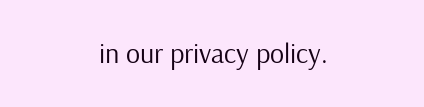in our privacy policy.